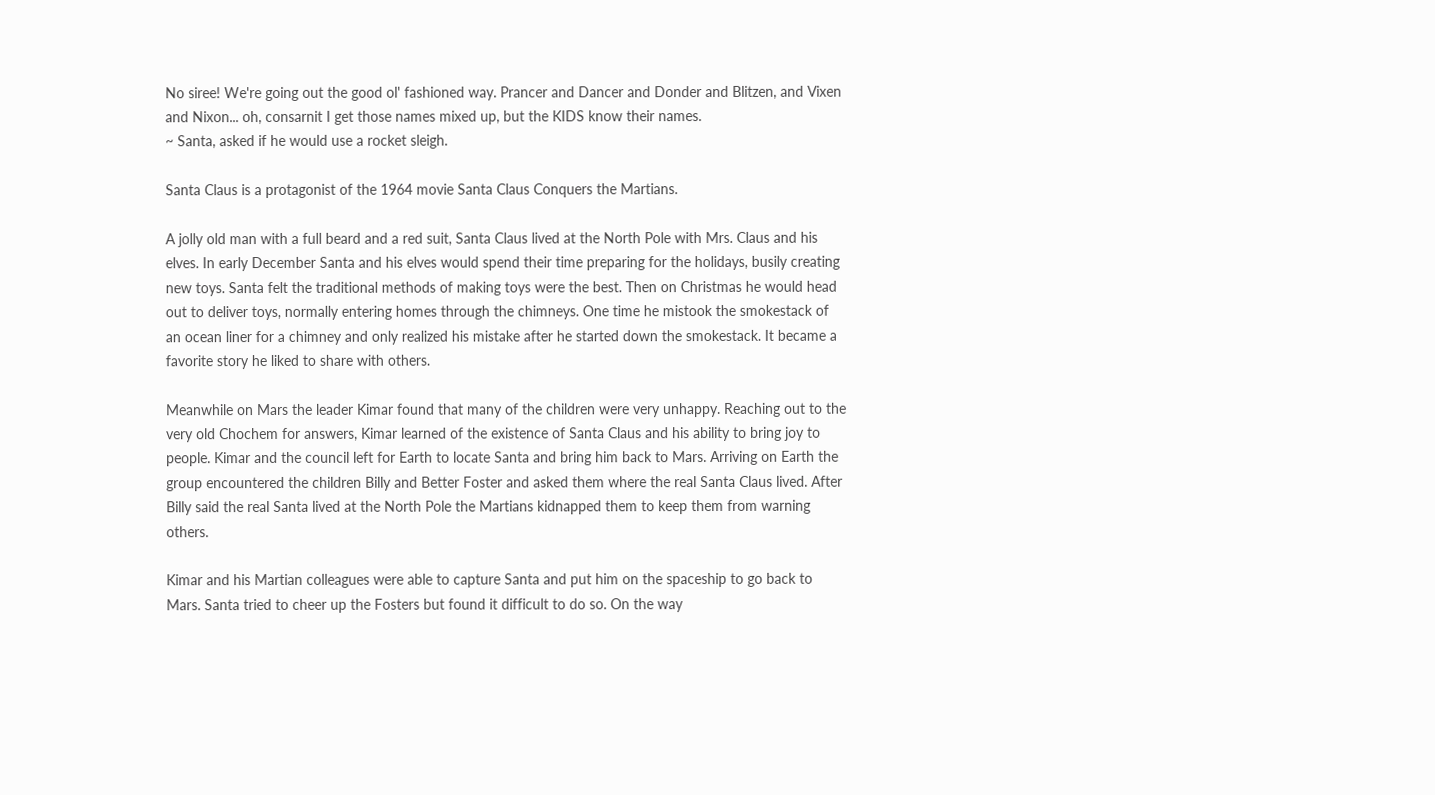No siree! We're going out the good ol' fashioned way. Prancer and Dancer and Donder and Blitzen, and Vixen and Nixon... oh, consarnit I get those names mixed up, but the KIDS know their names.
~ Santa, asked if he would use a rocket sleigh.

Santa Claus is a protagonist of the 1964 movie Santa Claus Conquers the Martians.

A jolly old man with a full beard and a red suit, Santa Claus lived at the North Pole with Mrs. Claus and his elves. In early December Santa and his elves would spend their time preparing for the holidays, busily creating new toys. Santa felt the traditional methods of making toys were the best. Then on Christmas he would head out to deliver toys, normally entering homes through the chimneys. One time he mistook the smokestack of an ocean liner for a chimney and only realized his mistake after he started down the smokestack. It became a favorite story he liked to share with others.

Meanwhile on Mars the leader Kimar found that many of the children were very unhappy. Reaching out to the very old Chochem for answers, Kimar learned of the existence of Santa Claus and his ability to bring joy to people. Kimar and the council left for Earth to locate Santa and bring him back to Mars. Arriving on Earth the group encountered the children Billy and Better Foster and asked them where the real Santa Claus lived. After Billy said the real Santa lived at the North Pole the Martians kidnapped them to keep them from warning others.

Kimar and his Martian colleagues were able to capture Santa and put him on the spaceship to go back to Mars. Santa tried to cheer up the Fosters but found it difficult to do so. On the way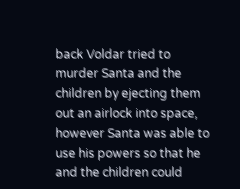back Voldar tried to murder Santa and the children by ejecting them out an airlock into space, however Santa was able to use his powers so that he and the children could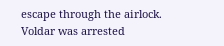escape through the airlock. Voldar was arrested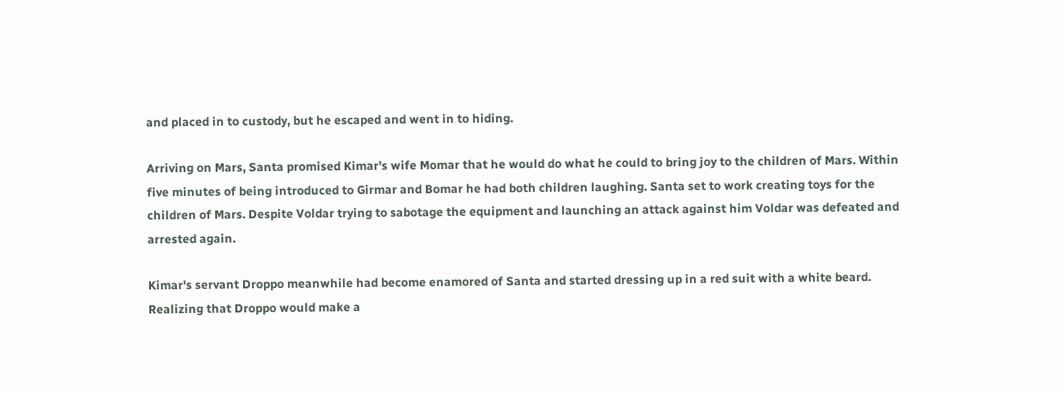and placed in to custody, but he escaped and went in to hiding.

Arriving on Mars, Santa promised Kimar's wife Momar that he would do what he could to bring joy to the children of Mars. Within five minutes of being introduced to Girmar and Bomar he had both children laughing. Santa set to work creating toys for the children of Mars. Despite Voldar trying to sabotage the equipment and launching an attack against him Voldar was defeated and arrested again.

Kimar's servant Droppo meanwhile had become enamored of Santa and started dressing up in a red suit with a white beard. Realizing that Droppo would make a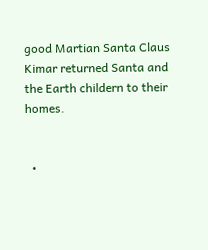good Martian Santa Claus Kimar returned Santa and the Earth childern to their homes.


  •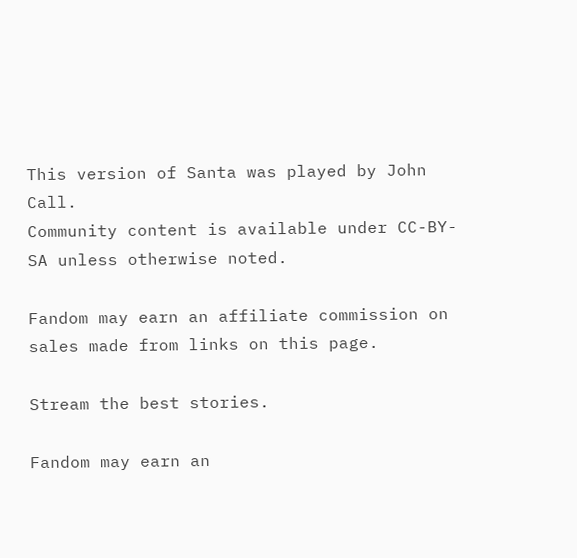This version of Santa was played by John Call.
Community content is available under CC-BY-SA unless otherwise noted.

Fandom may earn an affiliate commission on sales made from links on this page.

Stream the best stories.

Fandom may earn an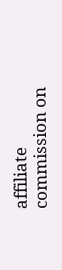affiliate commission on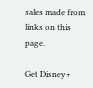sales made from links on this page.

Get Disney+